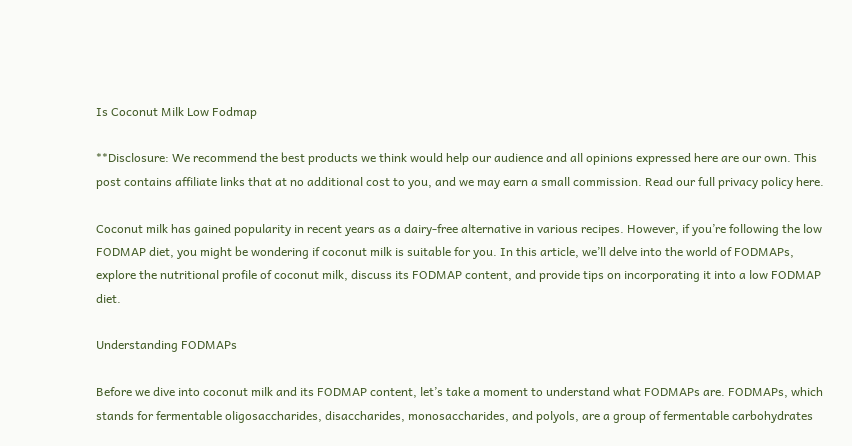Is Coconut Milk Low Fodmap

**Disclosure: We recommend the best products we think would help our audience and all opinions expressed here are our own. This post contains affiliate links that at no additional cost to you, and we may earn a small commission. Read our full privacy policy here.

Coconut milk has gained popularity in recent years as a dairy-free alternative in various recipes. However, if you’re following the low FODMAP diet, you might be wondering if coconut milk is suitable for you. In this article, we’ll delve into the world of FODMAPs, explore the nutritional profile of coconut milk, discuss its FODMAP content, and provide tips on incorporating it into a low FODMAP diet.

Understanding FODMAPs

Before we dive into coconut milk and its FODMAP content, let’s take a moment to understand what FODMAPs are. FODMAPs, which stands for fermentable oligosaccharides, disaccharides, monosaccharides, and polyols, are a group of fermentable carbohydrates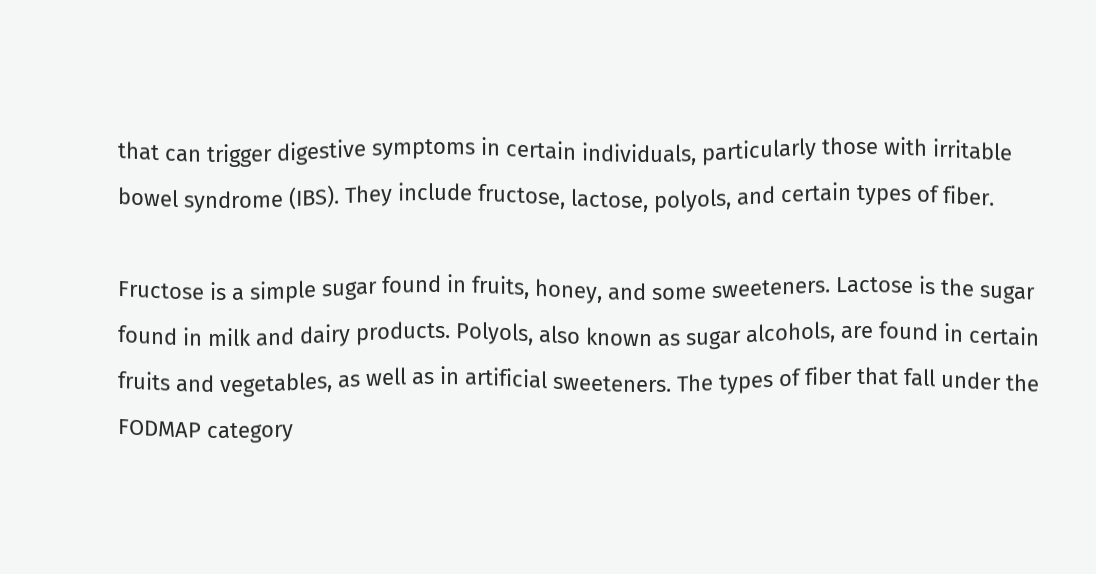that can trigger digestive symptoms in certain individuals, particularly those with irritable bowel syndrome (IBS). They include fructose, lactose, polyols, and certain types of fiber.

Fructose is a simple sugar found in fruits, honey, and some sweeteners. Lactose is the sugar found in milk and dairy products. Polyols, also known as sugar alcohols, are found in certain fruits and vegetables, as well as in artificial sweeteners. The types of fiber that fall under the FODMAP category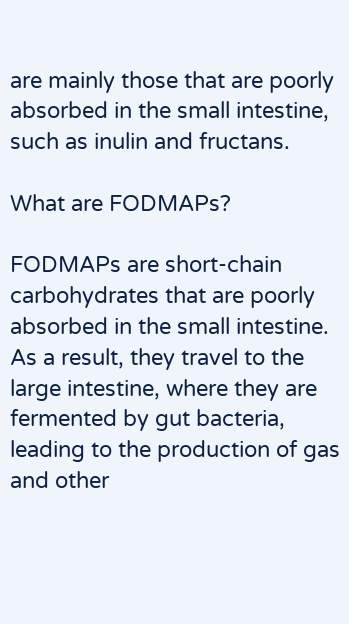are mainly those that are poorly absorbed in the small intestine, such as inulin and fructans.

What are FODMAPs?

FODMAPs are short-chain carbohydrates that are poorly absorbed in the small intestine. As a result, they travel to the large intestine, where they are fermented by gut bacteria, leading to the production of gas and other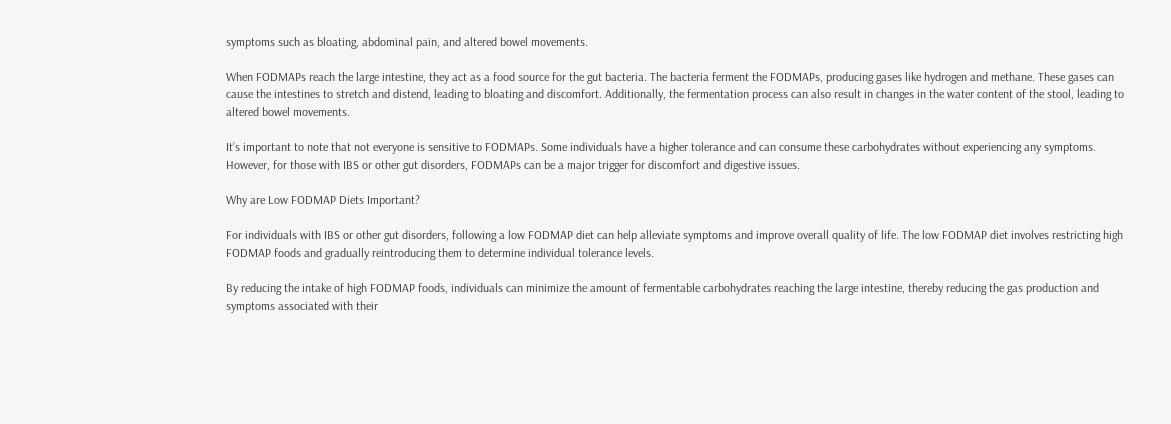symptoms such as bloating, abdominal pain, and altered bowel movements.

When FODMAPs reach the large intestine, they act as a food source for the gut bacteria. The bacteria ferment the FODMAPs, producing gases like hydrogen and methane. These gases can cause the intestines to stretch and distend, leading to bloating and discomfort. Additionally, the fermentation process can also result in changes in the water content of the stool, leading to altered bowel movements.

It’s important to note that not everyone is sensitive to FODMAPs. Some individuals have a higher tolerance and can consume these carbohydrates without experiencing any symptoms. However, for those with IBS or other gut disorders, FODMAPs can be a major trigger for discomfort and digestive issues.

Why are Low FODMAP Diets Important?

For individuals with IBS or other gut disorders, following a low FODMAP diet can help alleviate symptoms and improve overall quality of life. The low FODMAP diet involves restricting high FODMAP foods and gradually reintroducing them to determine individual tolerance levels.

By reducing the intake of high FODMAP foods, individuals can minimize the amount of fermentable carbohydrates reaching the large intestine, thereby reducing the gas production and symptoms associated with their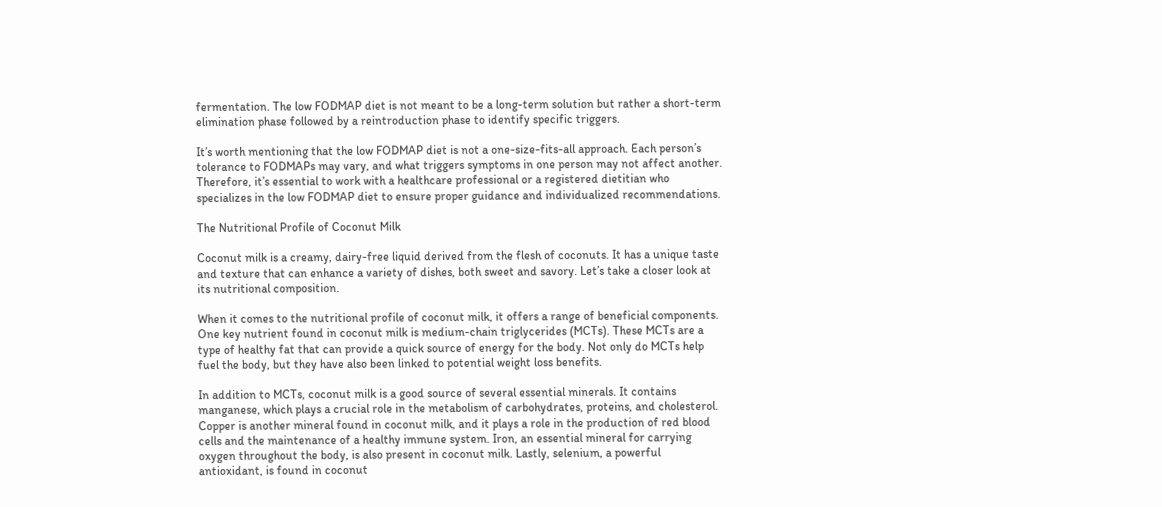fermentation. The low FODMAP diet is not meant to be a long-term solution but rather a short-term elimination phase followed by a reintroduction phase to identify specific triggers.

It’s worth mentioning that the low FODMAP diet is not a one-size-fits-all approach. Each person’s tolerance to FODMAPs may vary, and what triggers symptoms in one person may not affect another. Therefore, it’s essential to work with a healthcare professional or a registered dietitian who specializes in the low FODMAP diet to ensure proper guidance and individualized recommendations.

The Nutritional Profile of Coconut Milk

Coconut milk is a creamy, dairy-free liquid derived from the flesh of coconuts. It has a unique taste and texture that can enhance a variety of dishes, both sweet and savory. Let’s take a closer look at its nutritional composition.

When it comes to the nutritional profile of coconut milk, it offers a range of beneficial components. One key nutrient found in coconut milk is medium-chain triglycerides (MCTs). These MCTs are a type of healthy fat that can provide a quick source of energy for the body. Not only do MCTs help fuel the body, but they have also been linked to potential weight loss benefits.

In addition to MCTs, coconut milk is a good source of several essential minerals. It contains manganese, which plays a crucial role in the metabolism of carbohydrates, proteins, and cholesterol. Copper is another mineral found in coconut milk, and it plays a role in the production of red blood cells and the maintenance of a healthy immune system. Iron, an essential mineral for carrying oxygen throughout the body, is also present in coconut milk. Lastly, selenium, a powerful antioxidant, is found in coconut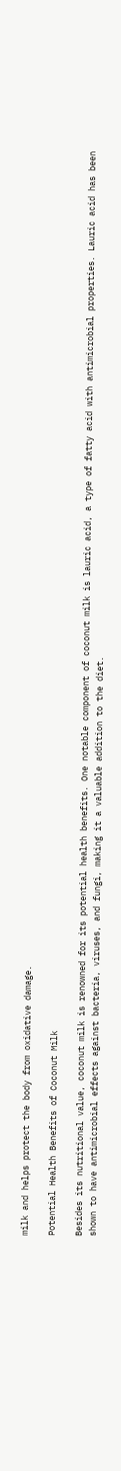milk and helps protect the body from oxidative damage.

Potential Health Benefits of Coconut Milk

Besides its nutritional value, coconut milk is renowned for its potential health benefits. One notable component of coconut milk is lauric acid, a type of fatty acid with antimicrobial properties. Lauric acid has been shown to have antimicrobial effects against bacteria, viruses, and fungi, making it a valuable addition to the diet.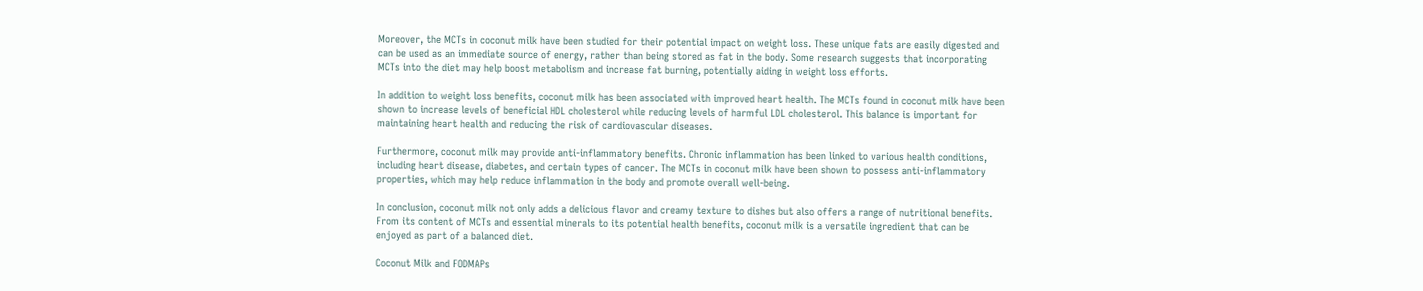Moreover, the MCTs in coconut milk have been studied for their potential impact on weight loss. These unique fats are easily digested and can be used as an immediate source of energy, rather than being stored as fat in the body. Some research suggests that incorporating MCTs into the diet may help boost metabolism and increase fat burning, potentially aiding in weight loss efforts.

In addition to weight loss benefits, coconut milk has been associated with improved heart health. The MCTs found in coconut milk have been shown to increase levels of beneficial HDL cholesterol while reducing levels of harmful LDL cholesterol. This balance is important for maintaining heart health and reducing the risk of cardiovascular diseases.

Furthermore, coconut milk may provide anti-inflammatory benefits. Chronic inflammation has been linked to various health conditions, including heart disease, diabetes, and certain types of cancer. The MCTs in coconut milk have been shown to possess anti-inflammatory properties, which may help reduce inflammation in the body and promote overall well-being.

In conclusion, coconut milk not only adds a delicious flavor and creamy texture to dishes but also offers a range of nutritional benefits. From its content of MCTs and essential minerals to its potential health benefits, coconut milk is a versatile ingredient that can be enjoyed as part of a balanced diet.

Coconut Milk and FODMAPs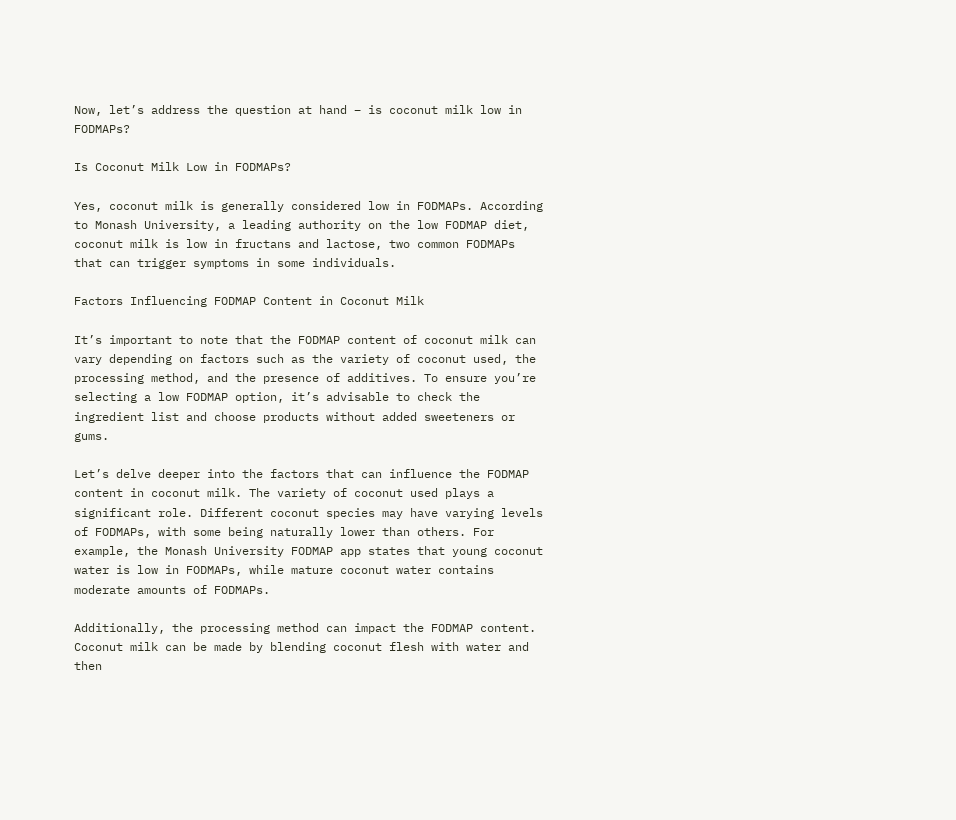Now, let’s address the question at hand – is coconut milk low in FODMAPs?

Is Coconut Milk Low in FODMAPs?

Yes, coconut milk is generally considered low in FODMAPs. According to Monash University, a leading authority on the low FODMAP diet, coconut milk is low in fructans and lactose, two common FODMAPs that can trigger symptoms in some individuals.

Factors Influencing FODMAP Content in Coconut Milk

It’s important to note that the FODMAP content of coconut milk can vary depending on factors such as the variety of coconut used, the processing method, and the presence of additives. To ensure you’re selecting a low FODMAP option, it’s advisable to check the ingredient list and choose products without added sweeteners or gums.

Let’s delve deeper into the factors that can influence the FODMAP content in coconut milk. The variety of coconut used plays a significant role. Different coconut species may have varying levels of FODMAPs, with some being naturally lower than others. For example, the Monash University FODMAP app states that young coconut water is low in FODMAPs, while mature coconut water contains moderate amounts of FODMAPs.

Additionally, the processing method can impact the FODMAP content. Coconut milk can be made by blending coconut flesh with water and then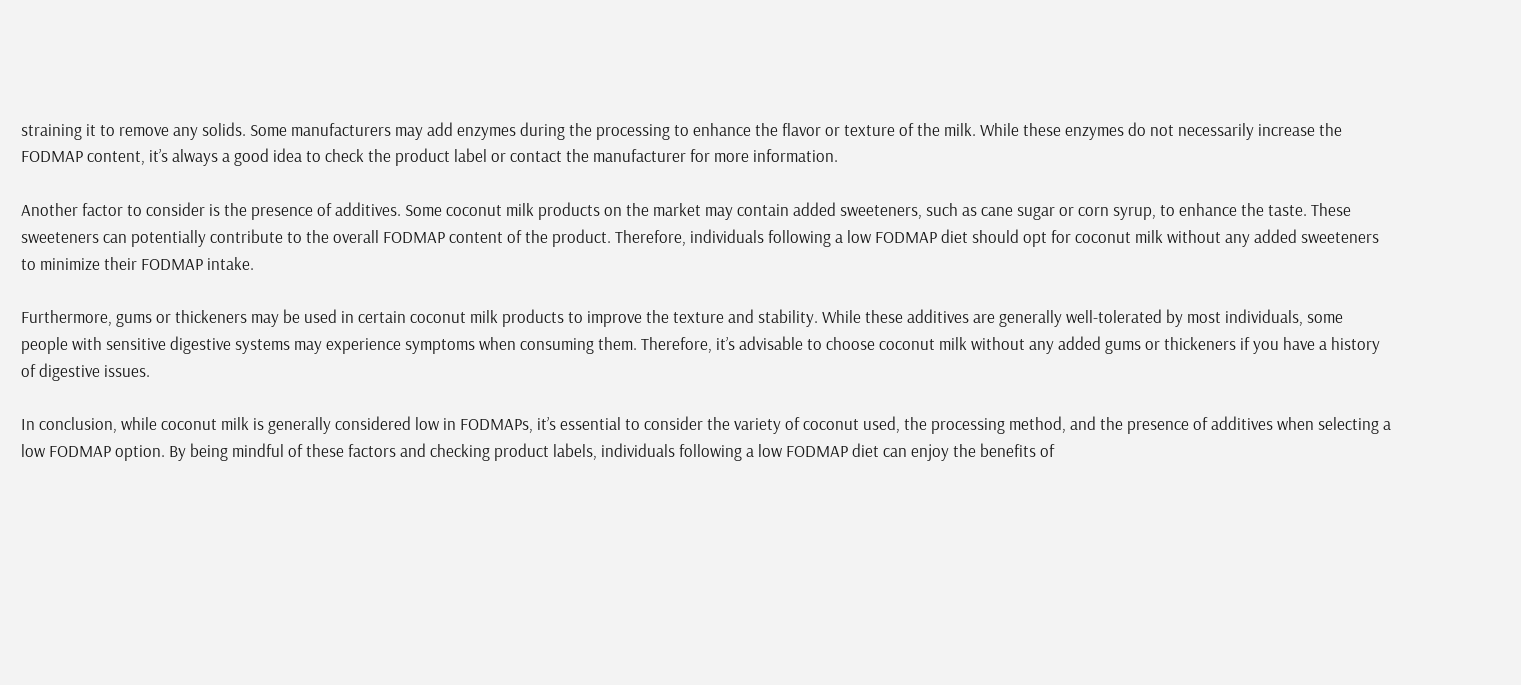straining it to remove any solids. Some manufacturers may add enzymes during the processing to enhance the flavor or texture of the milk. While these enzymes do not necessarily increase the FODMAP content, it’s always a good idea to check the product label or contact the manufacturer for more information.

Another factor to consider is the presence of additives. Some coconut milk products on the market may contain added sweeteners, such as cane sugar or corn syrup, to enhance the taste. These sweeteners can potentially contribute to the overall FODMAP content of the product. Therefore, individuals following a low FODMAP diet should opt for coconut milk without any added sweeteners to minimize their FODMAP intake.

Furthermore, gums or thickeners may be used in certain coconut milk products to improve the texture and stability. While these additives are generally well-tolerated by most individuals, some people with sensitive digestive systems may experience symptoms when consuming them. Therefore, it’s advisable to choose coconut milk without any added gums or thickeners if you have a history of digestive issues.

In conclusion, while coconut milk is generally considered low in FODMAPs, it’s essential to consider the variety of coconut used, the processing method, and the presence of additives when selecting a low FODMAP option. By being mindful of these factors and checking product labels, individuals following a low FODMAP diet can enjoy the benefits of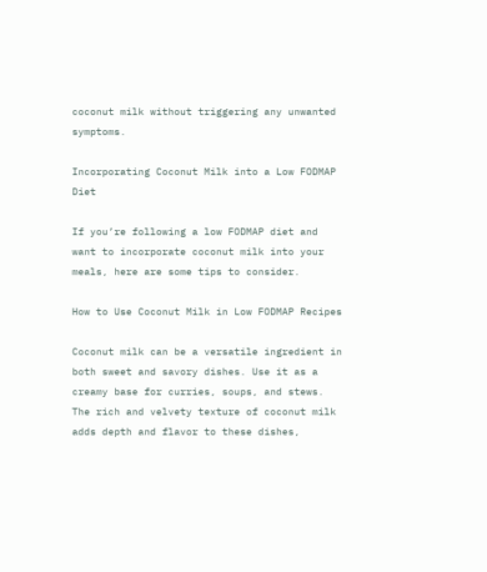coconut milk without triggering any unwanted symptoms.

Incorporating Coconut Milk into a Low FODMAP Diet

If you’re following a low FODMAP diet and want to incorporate coconut milk into your meals, here are some tips to consider.

How to Use Coconut Milk in Low FODMAP Recipes

Coconut milk can be a versatile ingredient in both sweet and savory dishes. Use it as a creamy base for curries, soups, and stews. The rich and velvety texture of coconut milk adds depth and flavor to these dishes,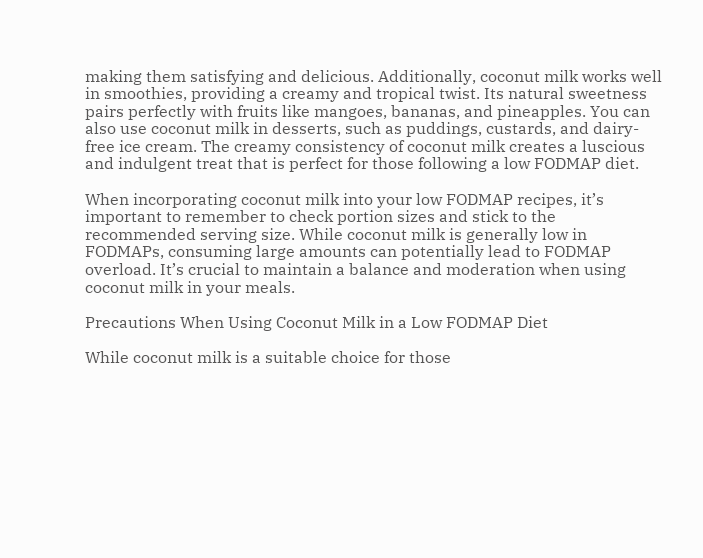making them satisfying and delicious. Additionally, coconut milk works well in smoothies, providing a creamy and tropical twist. Its natural sweetness pairs perfectly with fruits like mangoes, bananas, and pineapples. You can also use coconut milk in desserts, such as puddings, custards, and dairy-free ice cream. The creamy consistency of coconut milk creates a luscious and indulgent treat that is perfect for those following a low FODMAP diet.

When incorporating coconut milk into your low FODMAP recipes, it’s important to remember to check portion sizes and stick to the recommended serving size. While coconut milk is generally low in FODMAPs, consuming large amounts can potentially lead to FODMAP overload. It’s crucial to maintain a balance and moderation when using coconut milk in your meals.

Precautions When Using Coconut Milk in a Low FODMAP Diet

While coconut milk is a suitable choice for those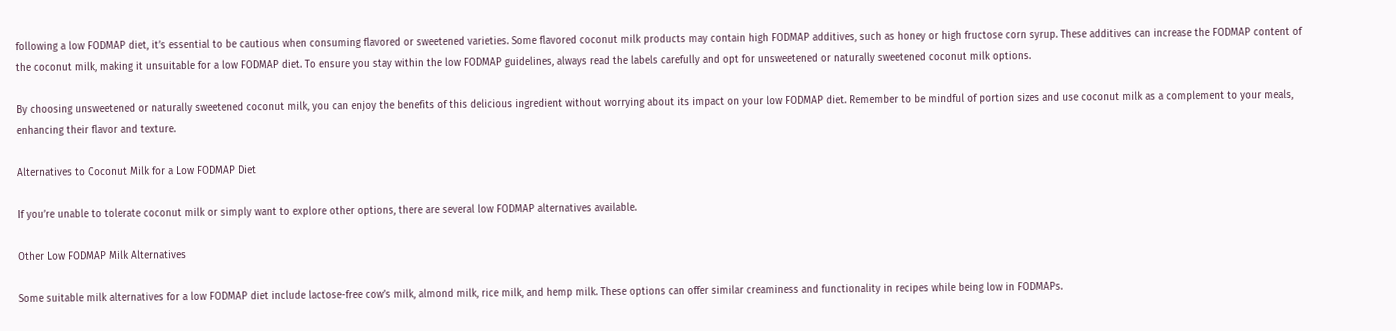following a low FODMAP diet, it’s essential to be cautious when consuming flavored or sweetened varieties. Some flavored coconut milk products may contain high FODMAP additives, such as honey or high fructose corn syrup. These additives can increase the FODMAP content of the coconut milk, making it unsuitable for a low FODMAP diet. To ensure you stay within the low FODMAP guidelines, always read the labels carefully and opt for unsweetened or naturally sweetened coconut milk options.

By choosing unsweetened or naturally sweetened coconut milk, you can enjoy the benefits of this delicious ingredient without worrying about its impact on your low FODMAP diet. Remember to be mindful of portion sizes and use coconut milk as a complement to your meals, enhancing their flavor and texture.

Alternatives to Coconut Milk for a Low FODMAP Diet

If you’re unable to tolerate coconut milk or simply want to explore other options, there are several low FODMAP alternatives available.

Other Low FODMAP Milk Alternatives

Some suitable milk alternatives for a low FODMAP diet include lactose-free cow’s milk, almond milk, rice milk, and hemp milk. These options can offer similar creaminess and functionality in recipes while being low in FODMAPs.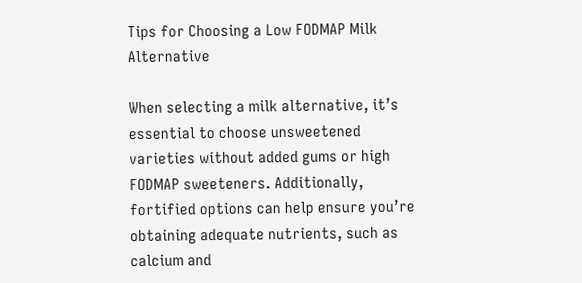Tips for Choosing a Low FODMAP Milk Alternative

When selecting a milk alternative, it’s essential to choose unsweetened varieties without added gums or high FODMAP sweeteners. Additionally, fortified options can help ensure you’re obtaining adequate nutrients, such as calcium and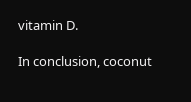vitamin D.

In conclusion, coconut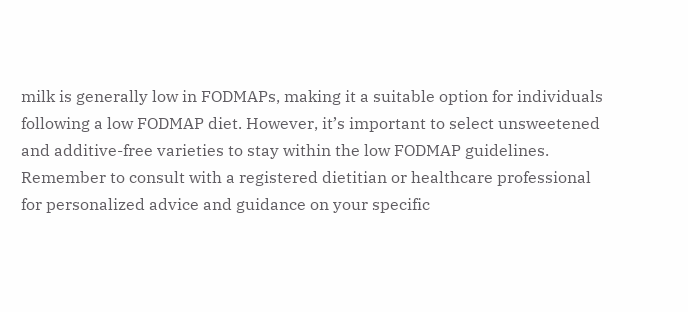milk is generally low in FODMAPs, making it a suitable option for individuals following a low FODMAP diet. However, it’s important to select unsweetened and additive-free varieties to stay within the low FODMAP guidelines. Remember to consult with a registered dietitian or healthcare professional for personalized advice and guidance on your specific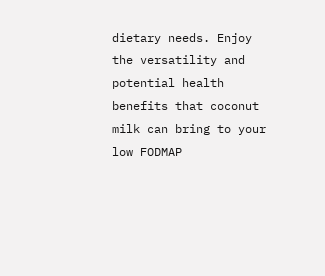dietary needs. Enjoy the versatility and potential health benefits that coconut milk can bring to your low FODMAP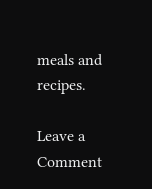meals and recipes.

Leave a Comment